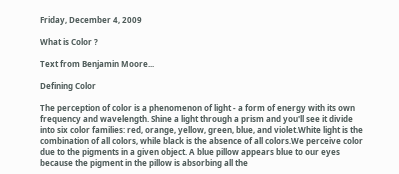Friday, December 4, 2009

What is Color ?

Text from Benjamin Moore...

Defining Color

The perception of color is a phenomenon of light - a form of energy with its own frequency and wavelength. Shine a light through a prism and you'll see it divide into six color families: red, orange, yellow, green, blue, and violet.White light is the combination of all colors, while black is the absence of all colors.We perceive color due to the pigments in a given object. A blue pillow appears blue to our eyes because the pigment in the pillow is absorbing all the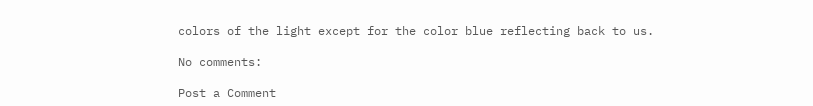colors of the light except for the color blue reflecting back to us.

No comments:

Post a Comment